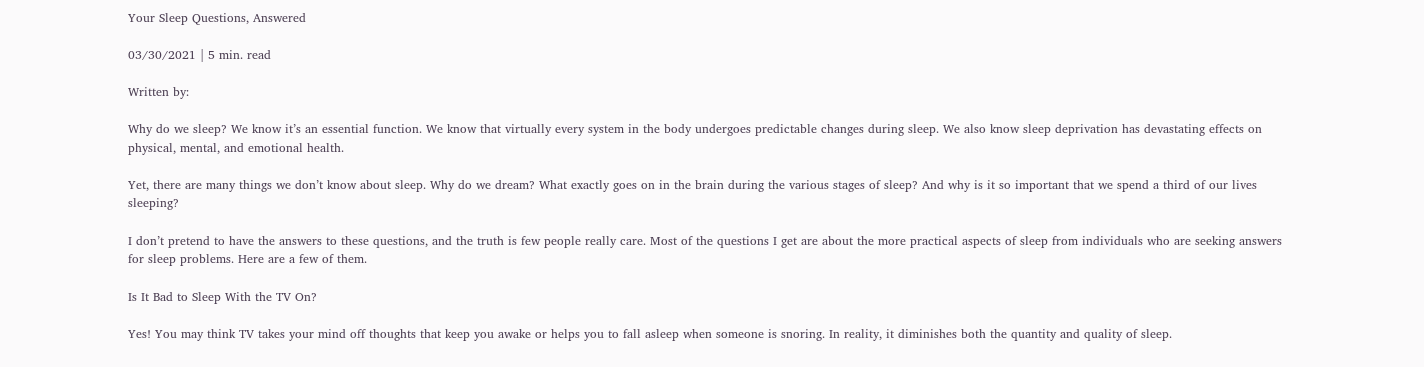Your Sleep Questions, Answered

03/30/2021 | 5 min. read

Written by:

Why do we sleep? We know it’s an essential function. We know that virtually every system in the body undergoes predictable changes during sleep. We also know sleep deprivation has devastating effects on physical, mental, and emotional health.

Yet, there are many things we don’t know about sleep. Why do we dream? What exactly goes on in the brain during the various stages of sleep? And why is it so important that we spend a third of our lives sleeping?

I don’t pretend to have the answers to these questions, and the truth is few people really care. Most of the questions I get are about the more practical aspects of sleep from individuals who are seeking answers for sleep problems. Here are a few of them.

Is It Bad to Sleep With the TV On?

Yes! You may think TV takes your mind off thoughts that keep you awake or helps you to fall asleep when someone is snoring. In reality, it diminishes both the quantity and quality of sleep.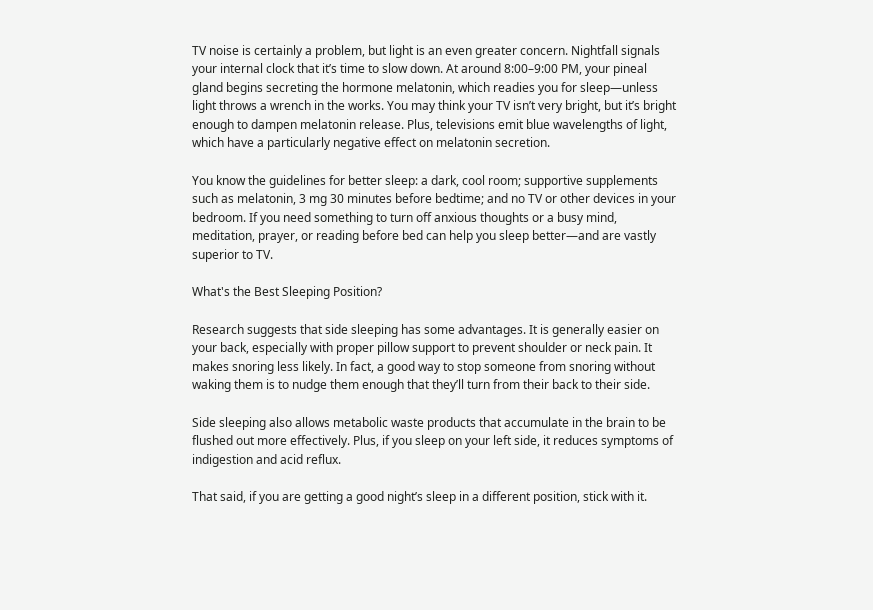TV noise is certainly a problem, but light is an even greater concern. Nightfall signals your internal clock that it’s time to slow down. At around 8:00–9:00 PM, your pineal gland begins secreting the hormone melatonin, which readies you for sleep—unless light throws a wrench in the works. You may think your TV isn’t very bright, but it’s bright enough to dampen melatonin release. Plus, televisions emit blue wavelengths of light, which have a particularly negative effect on melatonin secretion.

You know the guidelines for better sleep: a dark, cool room; supportive supplements such as melatonin, 3 mg 30 minutes before bedtime; and no TV or other devices in your bedroom. If you need something to turn off anxious thoughts or a busy mind, meditation, prayer, or reading before bed can help you sleep better—and are vastly superior to TV.

What's the Best Sleeping Position?

Research suggests that side sleeping has some advantages. It is generally easier on your back, especially with proper pillow support to prevent shoulder or neck pain. It makes snoring less likely. In fact, a good way to stop someone from snoring without waking them is to nudge them enough that they’ll turn from their back to their side.

Side sleeping also allows metabolic waste products that accumulate in the brain to be flushed out more effectively. Plus, if you sleep on your left side, it reduces symptoms of indigestion and acid reflux.

That said, if you are getting a good night’s sleep in a different position, stick with it.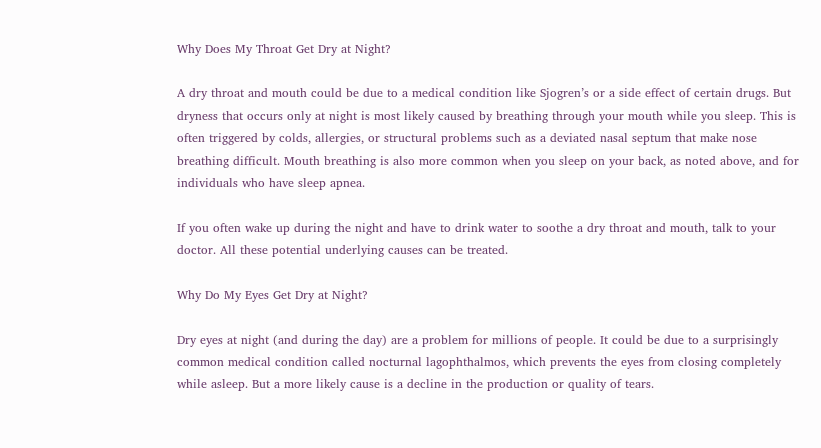Why Does My Throat Get Dry at Night?

A dry throat and mouth could be due to a medical condition like Sjogren’s or a side effect of certain drugs. But dryness that occurs only at night is most likely caused by breathing through your mouth while you sleep. This is often triggered by colds, allergies, or structural problems such as a deviated nasal septum that make nose breathing difficult. Mouth breathing is also more common when you sleep on your back, as noted above, and for individuals who have sleep apnea.

If you often wake up during the night and have to drink water to soothe a dry throat and mouth, talk to your doctor. All these potential underlying causes can be treated.

Why Do My Eyes Get Dry at Night?

Dry eyes at night (and during the day) are a problem for millions of people. It could be due to a surprisingly common medical condition called nocturnal lagophthalmos, which prevents the eyes from closing completely while asleep. But a more likely cause is a decline in the production or quality of tears.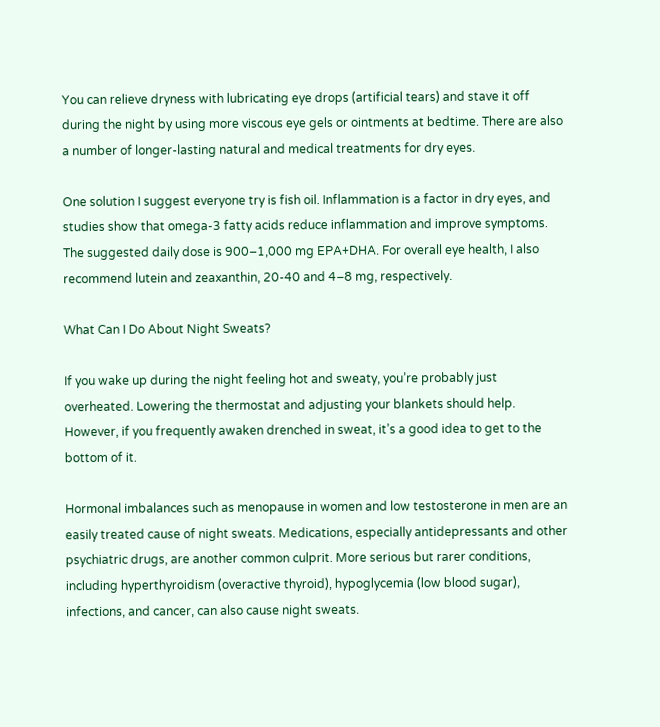You can relieve dryness with lubricating eye drops (artificial tears) and stave it off during the night by using more viscous eye gels or ointments at bedtime. There are also a number of longer-lasting natural and medical treatments for dry eyes.

One solution I suggest everyone try is fish oil. Inflammation is a factor in dry eyes, and studies show that omega-3 fatty acids reduce inflammation and improve symptoms. The suggested daily dose is 900–1,000 mg EPA+DHA. For overall eye health, I also recommend lutein and zeaxanthin, 20-40 and 4–8 mg, respectively.

What Can I Do About Night Sweats?

If you wake up during the night feeling hot and sweaty, you’re probably just overheated. Lowering the thermostat and adjusting your blankets should help. However, if you frequently awaken drenched in sweat, it’s a good idea to get to the bottom of it.

Hormonal imbalances such as menopause in women and low testosterone in men are an easily treated cause of night sweats. Medications, especially antidepressants and other psychiatric drugs, are another common culprit. More serious but rarer conditions, including hyperthyroidism (overactive thyroid), hypoglycemia (low blood sugar), infections, and cancer, can also cause night sweats.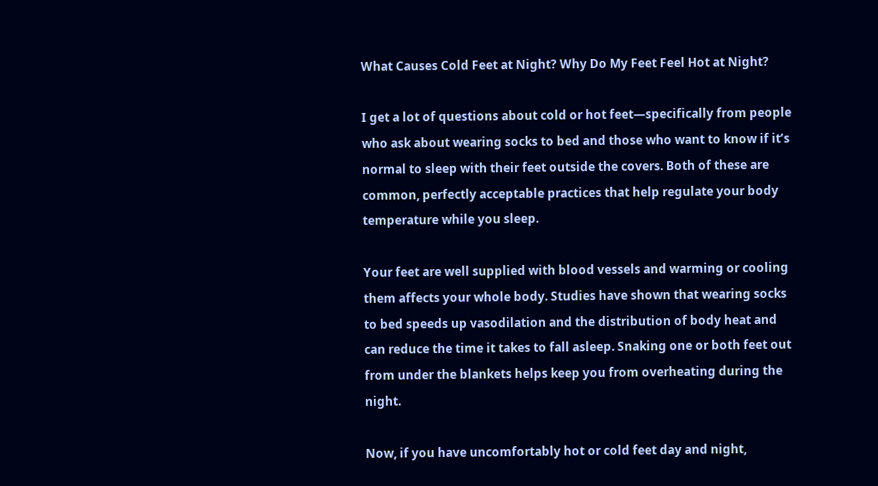What Causes Cold Feet at Night? Why Do My Feet Feel Hot at Night?

I get a lot of questions about cold or hot feet—specifically from people who ask about wearing socks to bed and those who want to know if it’s normal to sleep with their feet outside the covers. Both of these are common, perfectly acceptable practices that help regulate your body temperature while you sleep.

Your feet are well supplied with blood vessels and warming or cooling them affects your whole body. Studies have shown that wearing socks to bed speeds up vasodilation and the distribution of body heat and can reduce the time it takes to fall asleep. Snaking one or both feet out from under the blankets helps keep you from overheating during the night.

Now, if you have uncomfortably hot or cold feet day and night,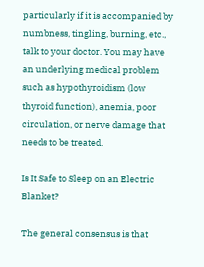particularly if it is accompanied by numbness, tingling, burning, etc., talk to your doctor. You may have an underlying medical problem such as hypothyroidism (low thyroid function), anemia, poor circulation, or nerve damage that needs to be treated.

Is It Safe to Sleep on an Electric Blanket?

The general consensus is that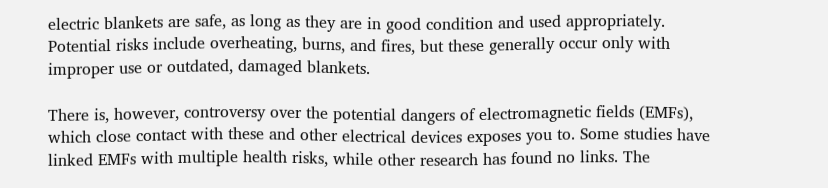electric blankets are safe, as long as they are in good condition and used appropriately. Potential risks include overheating, burns, and fires, but these generally occur only with improper use or outdated, damaged blankets.

There is, however, controversy over the potential dangers of electromagnetic fields (EMFs), which close contact with these and other electrical devices exposes you to. Some studies have linked EMFs with multiple health risks, while other research has found no links. The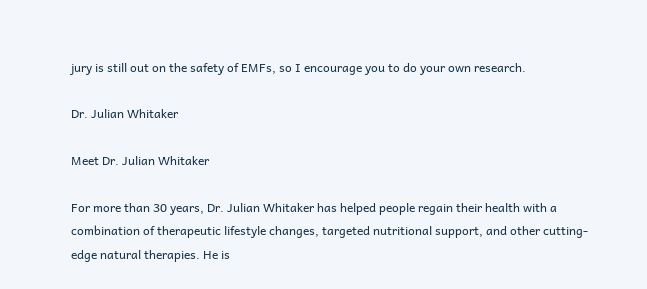jury is still out on the safety of EMFs, so I encourage you to do your own research.

Dr. Julian Whitaker

Meet Dr. Julian Whitaker

For more than 30 years, Dr. Julian Whitaker has helped people regain their health with a combination of therapeutic lifestyle changes, targeted nutritional support, and other cutting-edge natural therapies. He is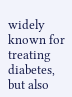widely known for treating diabetes, but also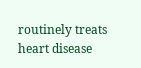routinely treats heart disease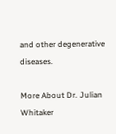and other degenerative diseases.

More About Dr. Julian Whitaker